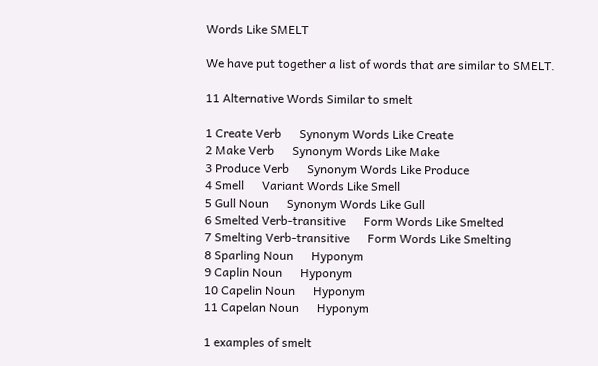Words Like SMELT

We have put together a list of words that are similar to SMELT.

11 Alternative Words Similar to smelt

1 Create Verb      Synonym Words Like Create
2 Make Verb      Synonym Words Like Make
3 Produce Verb      Synonym Words Like Produce
4 Smell      Variant Words Like Smell
5 Gull Noun      Synonym Words Like Gull
6 Smelted Verb-transitive      Form Words Like Smelted
7 Smelting Verb-transitive      Form Words Like Smelting
8 Sparling Noun      Hyponym
9 Caplin Noun      Hyponym
10 Capelin Noun      Hyponym
11 Capelan Noun      Hyponym

1 examples of smelt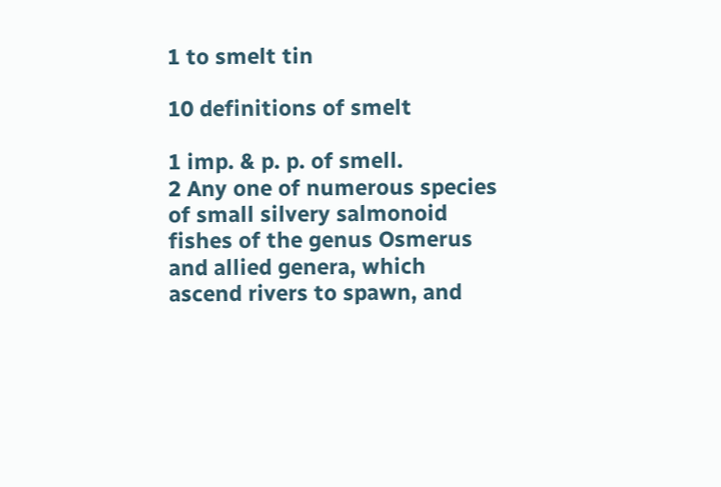1 to smelt tin

10 definitions of smelt

1 imp. & p. p. of smell.
2 Any one of numerous species of small silvery salmonoid fishes of the genus Osmerus and allied genera, which ascend rivers to spawn, and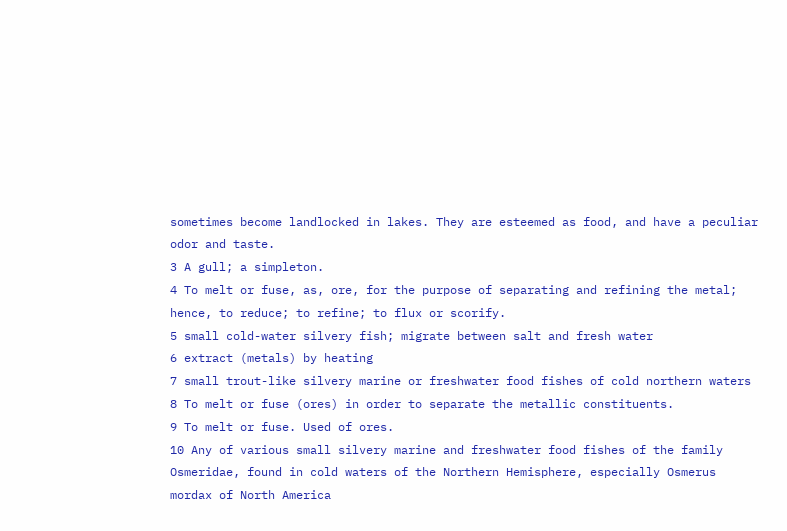sometimes become landlocked in lakes. They are esteemed as food, and have a peculiar odor and taste.
3 A gull; a simpleton.
4 To melt or fuse, as, ore, for the purpose of separating and refining the metal; hence, to reduce; to refine; to flux or scorify.
5 small cold-water silvery fish; migrate between salt and fresh water
6 extract (metals) by heating
7 small trout-like silvery marine or freshwater food fishes of cold northern waters
8 To melt or fuse (ores) in order to separate the metallic constituents.
9 To melt or fuse. Used of ores.
10 Any of various small silvery marine and freshwater food fishes of the family Osmeridae, found in cold waters of the Northern Hemisphere, especially Osmerus mordax of North America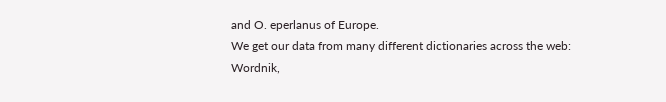and O. eperlanus of Europe.
We get our data from many different dictionaries across the web:
Wordnik,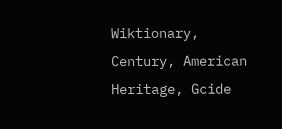Wiktionary, Century, American Heritage, Gcide